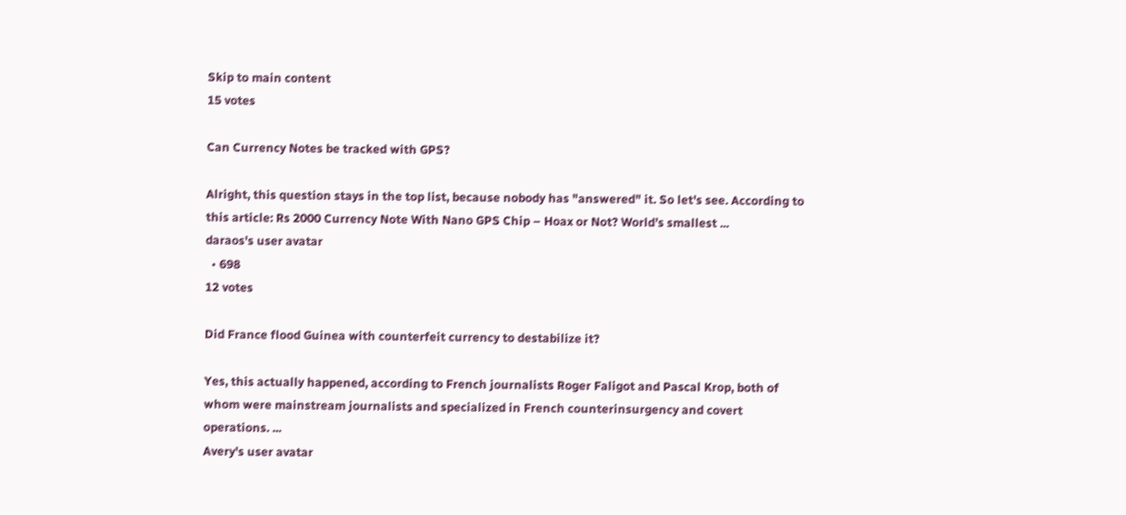Skip to main content
15 votes

Can Currency Notes be tracked with GPS?

Alright, this question stays in the top list, because nobody has "answered" it. So let's see. According to this article: Rs 2000 Currency Note With Nano GPS Chip – Hoax or Not? World’s smallest ...
daraos's user avatar
  • 698
12 votes

Did France flood Guinea with counterfeit currency to destabilize it?

Yes, this actually happened, according to French journalists Roger Faligot and Pascal Krop, both of whom were mainstream journalists and specialized in French counterinsurgency and covert operations. ...
Avery's user avatar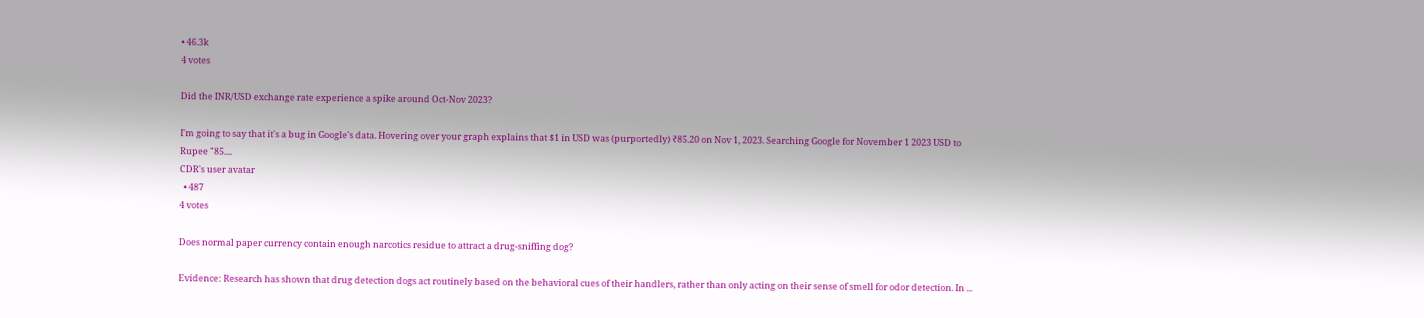• 46.3k
4 votes

Did the INR/USD exchange rate experience a spike around Oct-Nov 2023?

I'm going to say that it's a bug in Google's data. Hovering over your graph explains that $1 in USD was (purportedly) ₹85.20 on Nov 1, 2023. Searching Google for November 1 2023 USD to Rupee "85....
CDR's user avatar
  • 487
4 votes

Does normal paper currency contain enough narcotics residue to attract a drug-sniffing dog?

Evidence: Research has shown that drug detection dogs act routinely based on the behavioral cues of their handlers, rather than only acting on their sense of smell for odor detection. In ...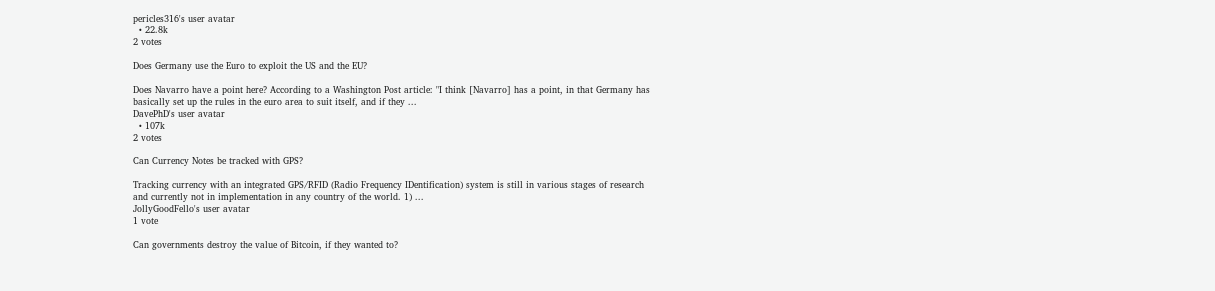pericles316's user avatar
  • 22.8k
2 votes

Does Germany use the Euro to exploit the US and the EU?

Does Navarro have a point here? According to a Washington Post article: "I think [Navarro] has a point, in that Germany has basically set up the rules in the euro area to suit itself, and if they ...
DavePhD's user avatar
  • 107k
2 votes

Can Currency Notes be tracked with GPS?

Tracking currency with an integrated GPS/RFID (Radio Frequency IDentification) system is still in various stages of research and currently not in implementation in any country of the world. 1) ...
JollyGoodFello's user avatar
1 vote

Can governments destroy the value of Bitcoin, if they wanted to?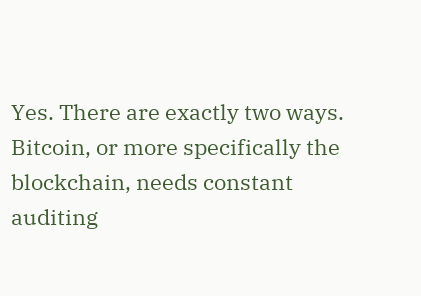Yes. There are exactly two ways. Bitcoin, or more specifically the blockchain, needs constant auditing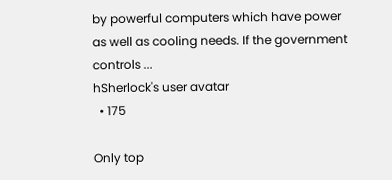by powerful computers which have power as well as cooling needs. If the government controls ...
hSherlock's user avatar
  • 175

Only top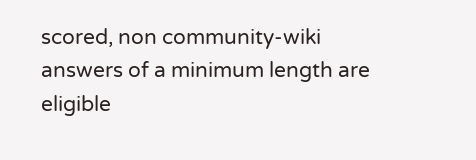scored, non community-wiki answers of a minimum length are eligible